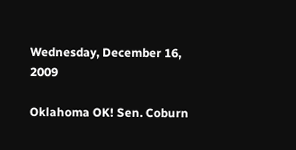Wednesday, December 16, 2009

Oklahoma OK! Sen. Coburn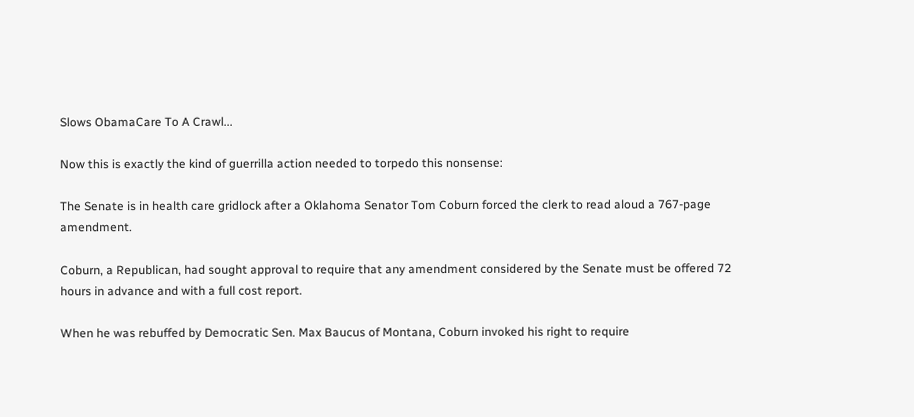Slows ObamaCare To A Crawl...

Now this is exactly the kind of guerrilla action needed to torpedo this nonsense:

The Senate is in health care gridlock after a Oklahoma Senator Tom Coburn forced the clerk to read aloud a 767-page amendment.

Coburn, a Republican, had sought approval to require that any amendment considered by the Senate must be offered 72 hours in advance and with a full cost report.

When he was rebuffed by Democratic Sen. Max Baucus of Montana, Coburn invoked his right to require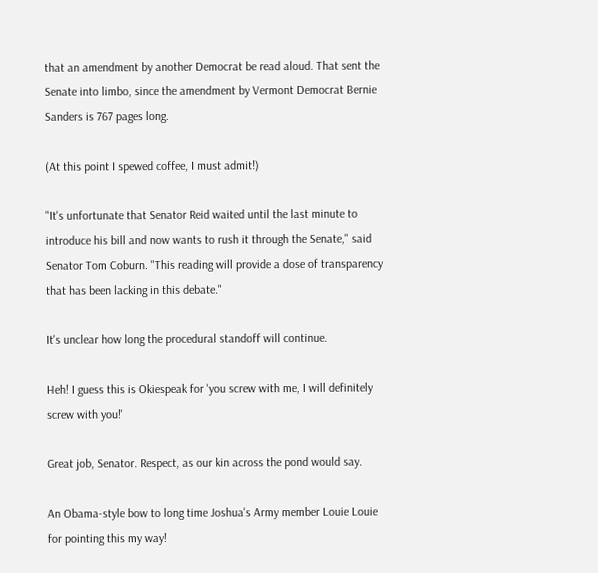that an amendment by another Democrat be read aloud. That sent the Senate into limbo, since the amendment by Vermont Democrat Bernie Sanders is 767 pages long.

(At this point I spewed coffee, I must admit!)

"It's unfortunate that Senator Reid waited until the last minute to introduce his bill and now wants to rush it through the Senate," said Senator Tom Coburn. "This reading will provide a dose of transparency that has been lacking in this debate."

It's unclear how long the procedural standoff will continue.

Heh! I guess this is Okiespeak for 'you screw with me, I will definitely screw with you!'

Great job, Senator. Respect, as our kin across the pond would say.

An Obama-style bow to long time Joshua's Army member Louie Louie for pointing this my way!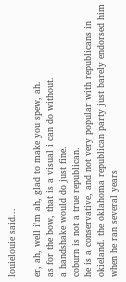louielouie said...

er, ah, well i'm ah, glad to make you spew, ah.
as for the bow, that is a visual i can do without.
a handshake would do just fine.
coburn is not a true republican.
he is a conservative, and not very popular with republicans in okieland. the oklahoma republican party just barely endorsed him when he ran several years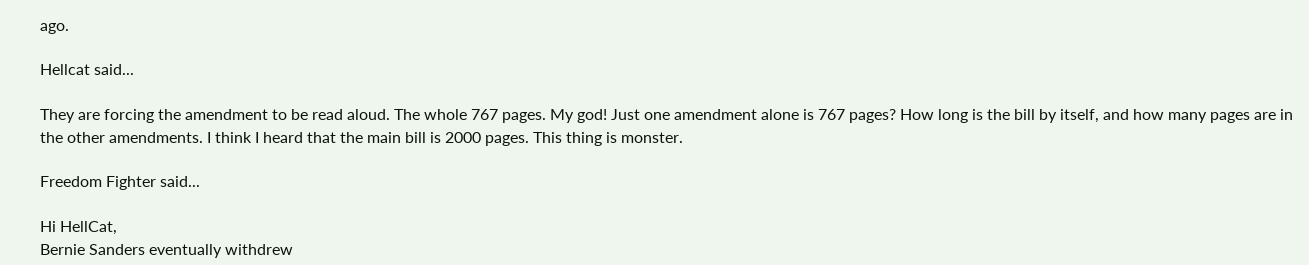ago.

Hellcat said...

They are forcing the amendment to be read aloud. The whole 767 pages. My god! Just one amendment alone is 767 pages? How long is the bill by itself, and how many pages are in the other amendments. I think I heard that the main bill is 2000 pages. This thing is monster.

Freedom Fighter said...

Hi HellCat,
Bernie Sanders eventually withdrew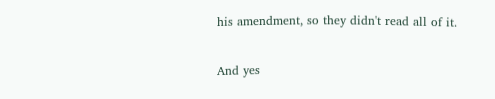his amendment, so they didn't read all of it.

And yes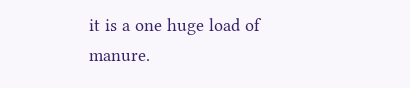it is a one huge load of manure.